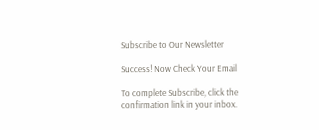Subscribe to Our Newsletter

Success! Now Check Your Email

To complete Subscribe, click the confirmation link in your inbox.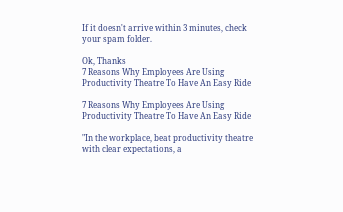If it doesn't arrive within 3 minutes, check your spam folder.

Ok, Thanks
7 Reasons Why Employees Are Using Productivity Theatre To Have An Easy Ride

7 Reasons Why Employees Are Using Productivity Theatre To Have An Easy Ride

"In the workplace, beat productivity theatre with clear expectations, a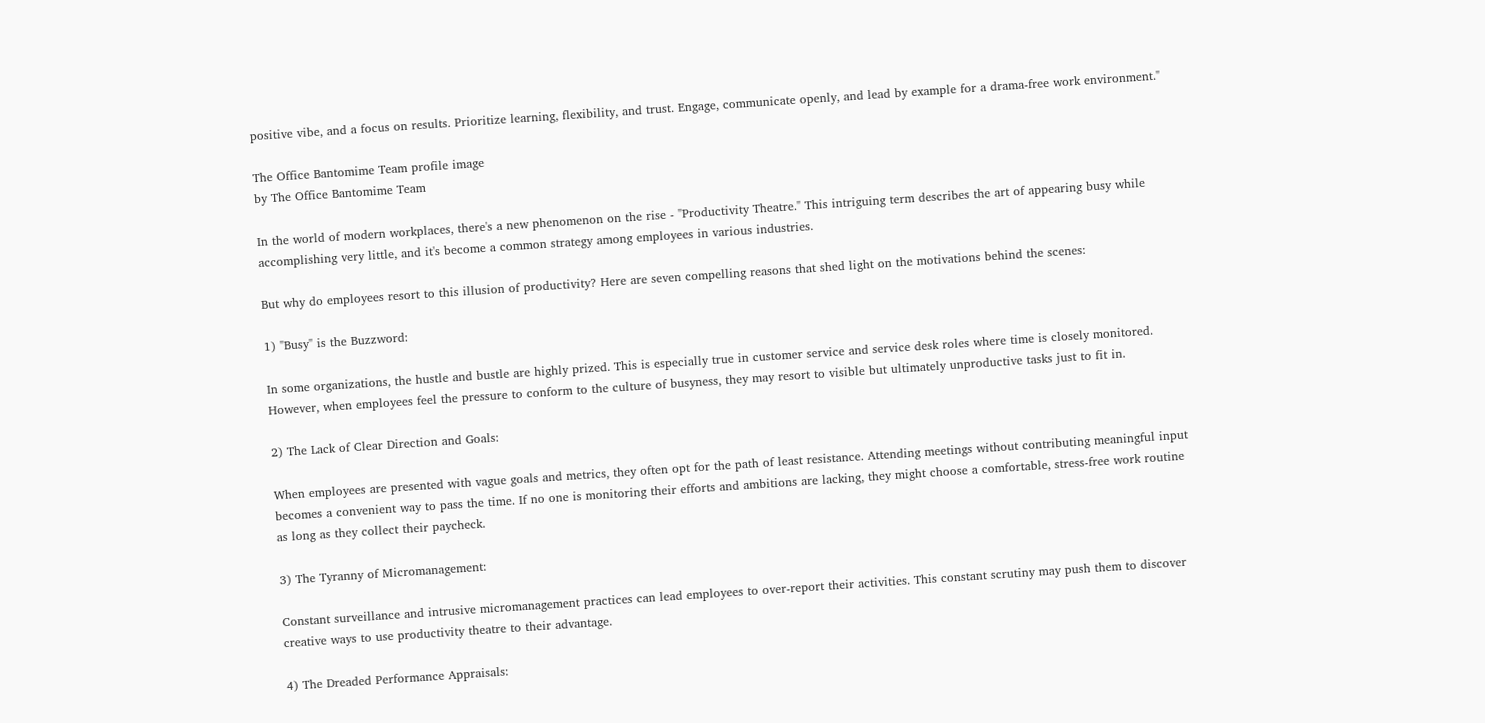positive vibe, and a focus on results. Prioritize learning, flexibility, and trust. Engage, communicate openly, and lead by example for a drama-free work environment."

The Office Bantomime Team profile image
by The Office Bantomime Team

In the world of modern workplaces, there's a new phenomenon on the rise - "Productivity Theatre." This intriguing term describes the art of appearing busy while accomplishing very little, and it's become a common strategy among employees in various industries.

But why do employees resort to this illusion of productivity? Here are seven compelling reasons that shed light on the motivations behind the scenes:

1) "Busy" is the Buzzword:

In some organizations, the hustle and bustle are highly prized. This is especially true in customer service and service desk roles where time is closely monitored. However, when employees feel the pressure to conform to the culture of busyness, they may resort to visible but ultimately unproductive tasks just to fit in.

2) The Lack of Clear Direction and Goals:

When employees are presented with vague goals and metrics, they often opt for the path of least resistance. Attending meetings without contributing meaningful input becomes a convenient way to pass the time. If no one is monitoring their efforts and ambitions are lacking, they might choose a comfortable, stress-free work routine as long as they collect their paycheck.

3) The Tyranny of Micromanagement:

Constant surveillance and intrusive micromanagement practices can lead employees to over-report their activities. This constant scrutiny may push them to discover creative ways to use productivity theatre to their advantage.

4) The Dreaded Performance Appraisals: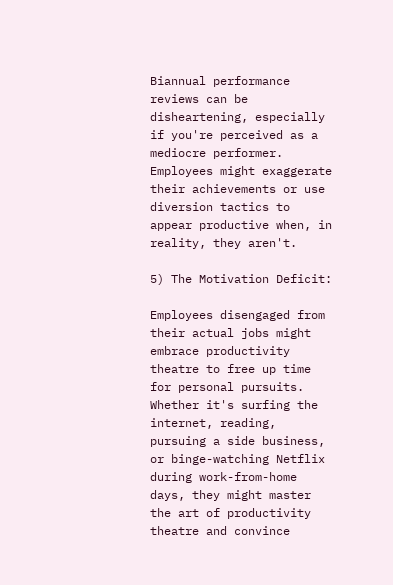Biannual performance reviews can be disheartening, especially if you're perceived as a mediocre performer. Employees might exaggerate their achievements or use diversion tactics to appear productive when, in reality, they aren't.

5) The Motivation Deficit:

Employees disengaged from their actual jobs might embrace productivity theatre to free up time for personal pursuits. Whether it's surfing the internet, reading, pursuing a side business, or binge-watching Netflix during work-from-home days, they might master the art of productivity theatre and convince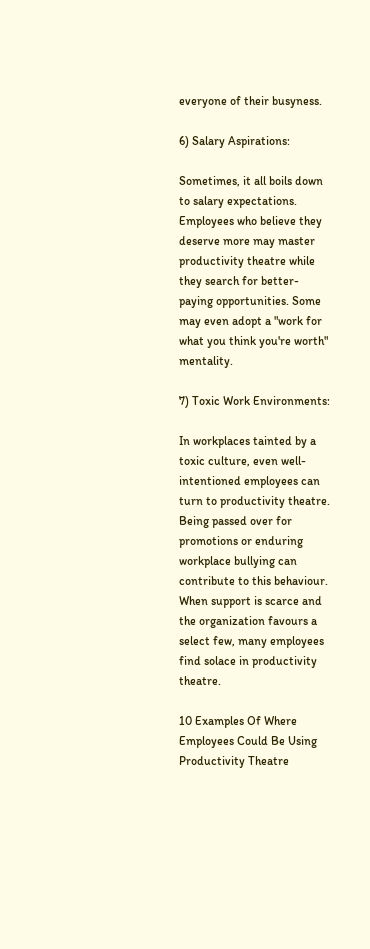everyone of their busyness.

6) Salary Aspirations:

Sometimes, it all boils down to salary expectations. Employees who believe they deserve more may master productivity theatre while they search for better-paying opportunities. Some may even adopt a "work for what you think you're worth" mentality.

7) Toxic Work Environments:

In workplaces tainted by a toxic culture, even well-intentioned employees can turn to productivity theatre. Being passed over for promotions or enduring workplace bullying can contribute to this behaviour. When support is scarce and the organization favours a select few, many employees find solace in productivity theatre.

10 Examples Of Where Employees Could Be Using Productivity Theatre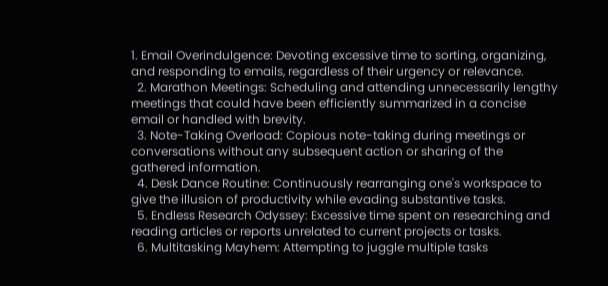1. Email Overindulgence: Devoting excessive time to sorting, organizing, and responding to emails, regardless of their urgency or relevance.
  2. Marathon Meetings: Scheduling and attending unnecessarily lengthy meetings that could have been efficiently summarized in a concise email or handled with brevity.
  3. Note-Taking Overload: Copious note-taking during meetings or conversations without any subsequent action or sharing of the gathered information.
  4. Desk Dance Routine: Continuously rearranging one's workspace to give the illusion of productivity while evading substantive tasks.
  5. Endless Research Odyssey: Excessive time spent on researching and reading articles or reports unrelated to current projects or tasks.
  6. Multitasking Mayhem: Attempting to juggle multiple tasks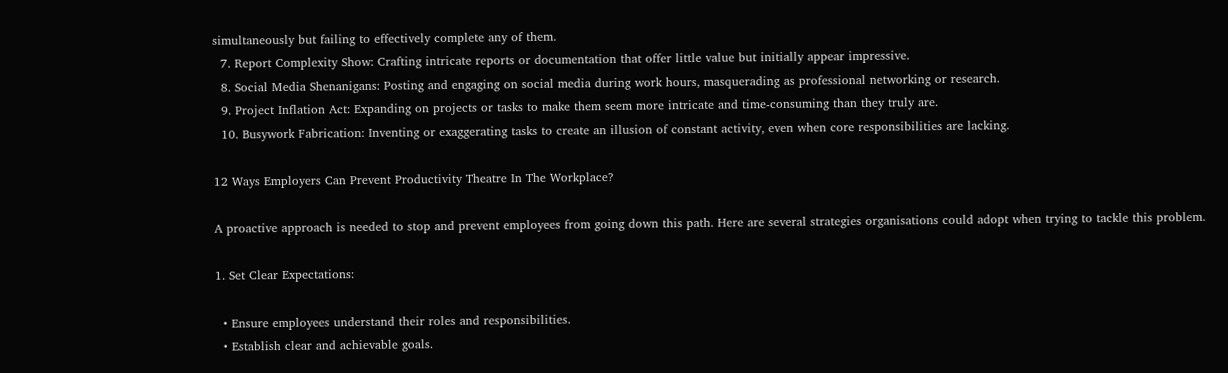simultaneously but failing to effectively complete any of them.
  7. Report Complexity Show: Crafting intricate reports or documentation that offer little value but initially appear impressive.
  8. Social Media Shenanigans: Posting and engaging on social media during work hours, masquerading as professional networking or research.
  9. Project Inflation Act: Expanding on projects or tasks to make them seem more intricate and time-consuming than they truly are.
  10. Busywork Fabrication: Inventing or exaggerating tasks to create an illusion of constant activity, even when core responsibilities are lacking.

12 Ways Employers Can Prevent Productivity Theatre In The Workplace?

A proactive approach is needed to stop and prevent employees from going down this path. Here are several strategies organisations could adopt when trying to tackle this problem.

1. Set Clear Expectations:

  • Ensure employees understand their roles and responsibilities.
  • Establish clear and achievable goals.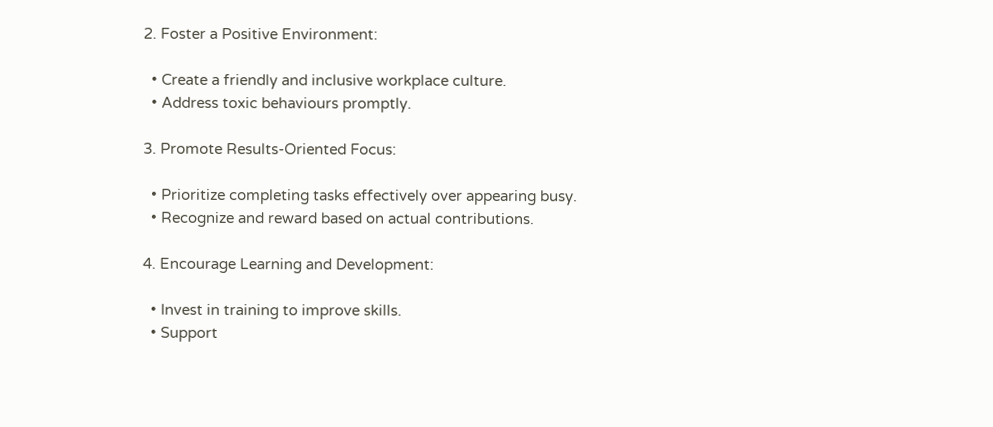2. Foster a Positive Environment:

  • Create a friendly and inclusive workplace culture.
  • Address toxic behaviours promptly.

3. Promote Results-Oriented Focus:

  • Prioritize completing tasks effectively over appearing busy.
  • Recognize and reward based on actual contributions.

4. Encourage Learning and Development:

  • Invest in training to improve skills.
  • Support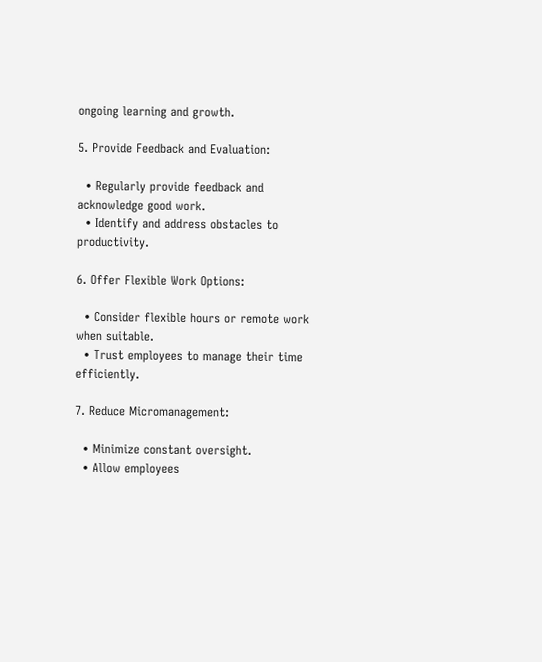ongoing learning and growth.

5. Provide Feedback and Evaluation:

  • Regularly provide feedback and acknowledge good work.
  • Identify and address obstacles to productivity.

6. Offer Flexible Work Options:

  • Consider flexible hours or remote work when suitable.
  • Trust employees to manage their time efficiently.

7. Reduce Micromanagement:

  • Minimize constant oversight.
  • Allow employees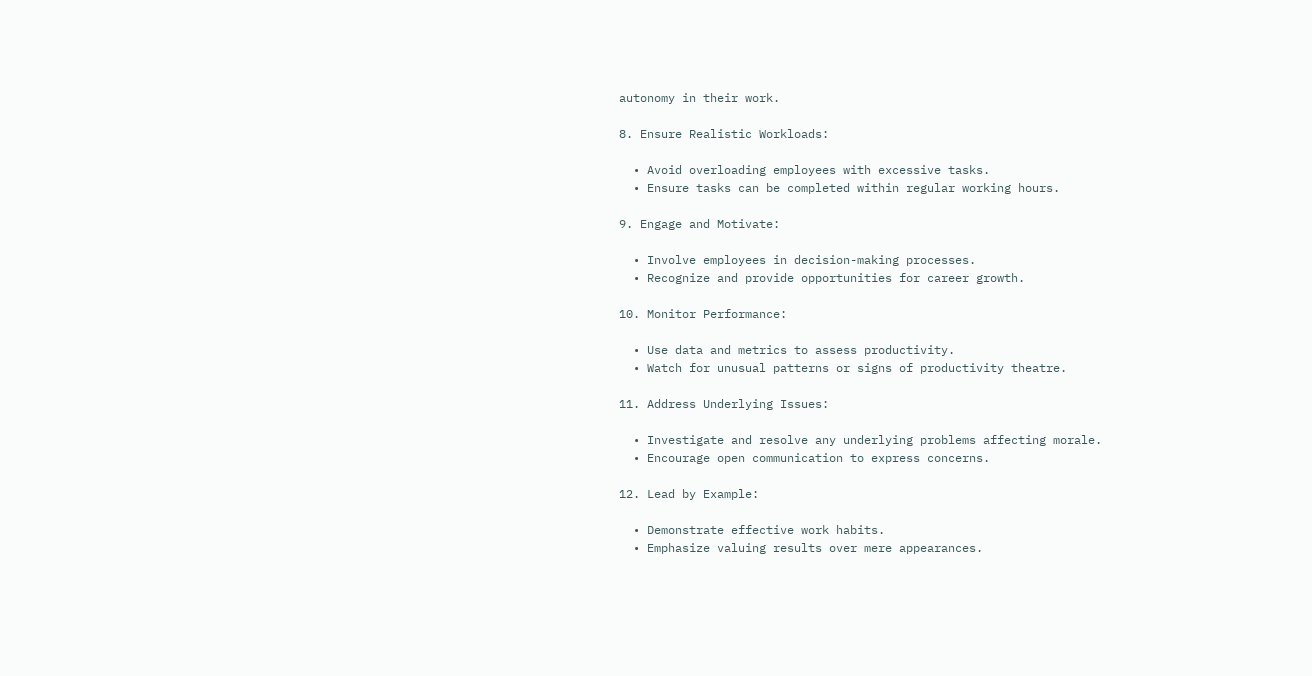autonomy in their work.

8. Ensure Realistic Workloads:

  • Avoid overloading employees with excessive tasks.
  • Ensure tasks can be completed within regular working hours.

9. Engage and Motivate:

  • Involve employees in decision-making processes.
  • Recognize and provide opportunities for career growth.

10. Monitor Performance:

  • Use data and metrics to assess productivity.
  • Watch for unusual patterns or signs of productivity theatre.

11. Address Underlying Issues:

  • Investigate and resolve any underlying problems affecting morale.
  • Encourage open communication to express concerns.

12. Lead by Example:

  • Demonstrate effective work habits.
  • Emphasize valuing results over mere appearances.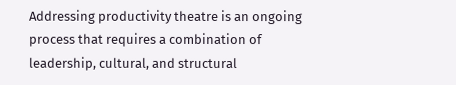Addressing productivity theatre is an ongoing process that requires a combination of leadership, cultural, and structural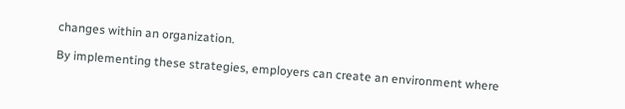changes within an organization.

By implementing these strategies, employers can create an environment where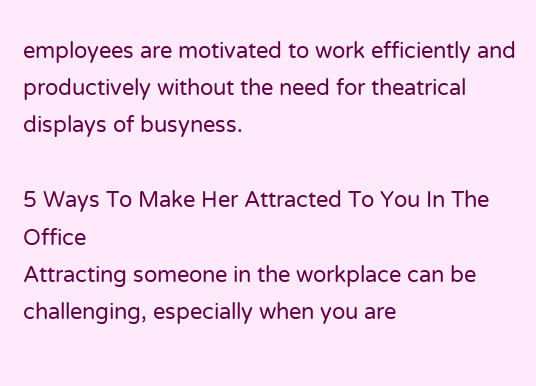employees are motivated to work efficiently and productively without the need for theatrical displays of busyness.

5 Ways To Make Her Attracted To You In The Office
Attracting someone in the workplace can be challenging, especially when you are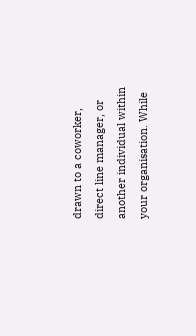drawn to a coworker, direct line manager, or another individual within your organisation. While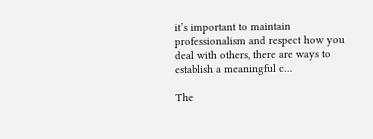it’s important to maintain professionalism and respect how you deal with others, there are ways to establish a meaningful c…

The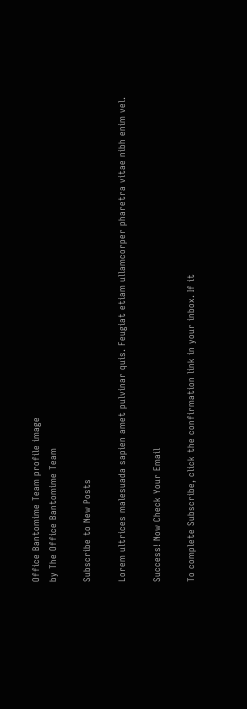Office Bantomime Team profile image
by The Office Bantomime Team

Subscribe to New Posts

Lorem ultrices malesuada sapien amet pulvinar quis. Feugiat etiam ullamcorper pharetra vitae nibh enim vel.

Success! Now Check Your Email

To complete Subscribe, click the confirmation link in your inbox. If it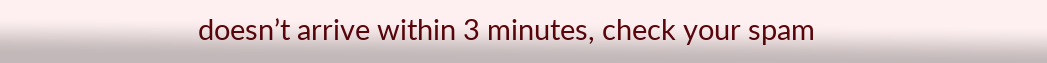doesn’t arrive within 3 minutes, check your spam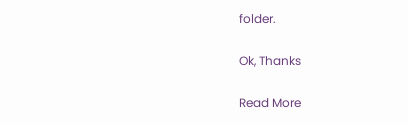folder.

Ok, Thanks

Read More